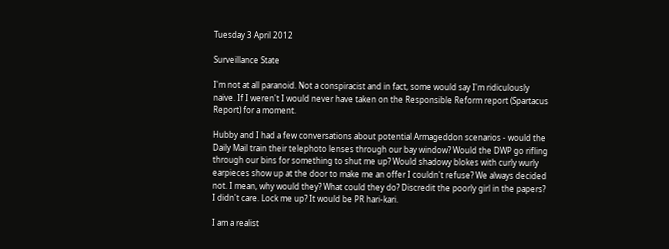Tuesday 3 April 2012

Surveillance State

I'm not at all paranoid. Not a conspiracist and in fact, some would say I'm ridiculously naive. If I weren't I would never have taken on the Responsible Reform report (Spartacus Report) for a moment.

Hubby and I had a few conversations about potential Armageddon scenarios - would the Daily Mail train their telephoto lenses through our bay window? Would the DWP go rifling through our bins for something to shut me up? Would shadowy blokes with curly wurly earpieces show up at the door to make me an offer I couldn't refuse? We always decided not. I mean, why would they? What could they do? Discredit the poorly girl in the papers? I didn't care. Lock me up? It would be PR hari-kari.

I am a realist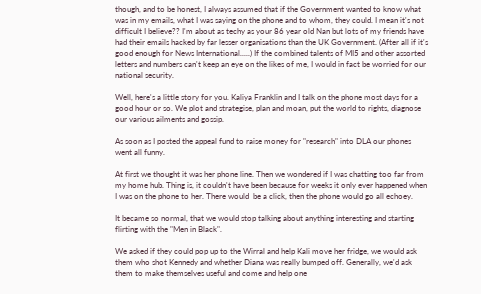though, and to be honest, I always assumed that if the Government wanted to know what was in my emails, what I was saying on the phone and to whom, they could. I mean it's not difficult I believe?? I'm about as techy as your 86 year old Nan but lots of my friends have had their emails hacked by far lesser organisations than the UK Government. (After all if it's good enough for News International.....) If the combined talents of MI5 and other assorted letters and numbers can't keep an eye on the likes of me, I would in fact be worried for our national security.

Well, here's a little story for you. Kaliya Franklin and I talk on the phone most days for a good hour or so. We plot and strategise, plan and moan, put the world to rights, diagnose our various ailments and gossip.

As soon as I posted the appeal fund to raise money for "research" into DLA our phones went all funny.

At first we thought it was her phone line. Then we wondered if I was chatting too far from my home hub. Thing is, it couldn't have been because for weeks it only ever happened when I was on the phone to her. There would  be a click, then the phone would go all echoey.

It became so normal, that we would stop talking about anything interesting and starting flirting with the "Men in Black".

We asked if they could pop up to the Wirral and help Kali move her fridge, we would ask them who shot Kennedy and whether Diana was really bumped off. Generally, we'd ask them to make themselves useful and come and help one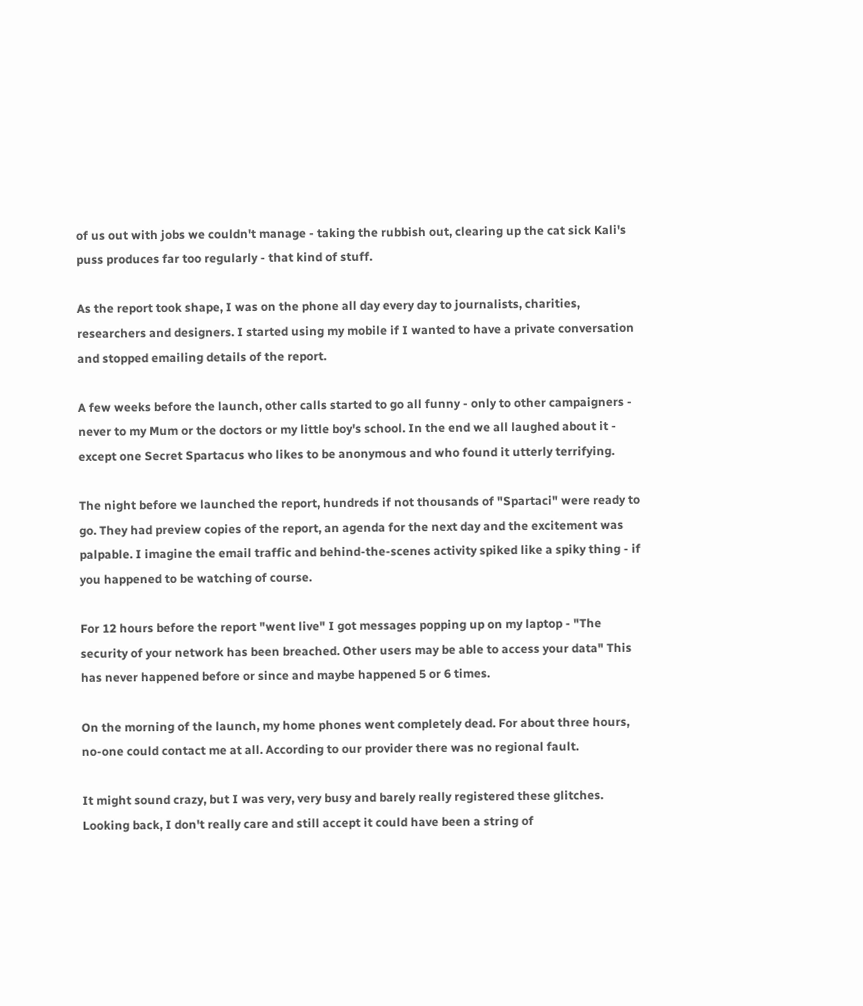of us out with jobs we couldn't manage - taking the rubbish out, clearing up the cat sick Kali's puss produces far too regularly - that kind of stuff.

As the report took shape, I was on the phone all day every day to journalists, charities, researchers and designers. I started using my mobile if I wanted to have a private conversation and stopped emailing details of the report.

A few weeks before the launch, other calls started to go all funny - only to other campaigners - never to my Mum or the doctors or my little boy's school. In the end we all laughed about it - except one Secret Spartacus who likes to be anonymous and who found it utterly terrifying.

The night before we launched the report, hundreds if not thousands of "Spartaci" were ready to go. They had preview copies of the report, an agenda for the next day and the excitement was palpable. I imagine the email traffic and behind-the-scenes activity spiked like a spiky thing - if you happened to be watching of course.

For 12 hours before the report "went live" I got messages popping up on my laptop - "The security of your network has been breached. Other users may be able to access your data" This has never happened before or since and maybe happened 5 or 6 times.

On the morning of the launch, my home phones went completely dead. For about three hours, no-one could contact me at all. According to our provider there was no regional fault.

It might sound crazy, but I was very, very busy and barely really registered these glitches. Looking back, I don't really care and still accept it could have been a string of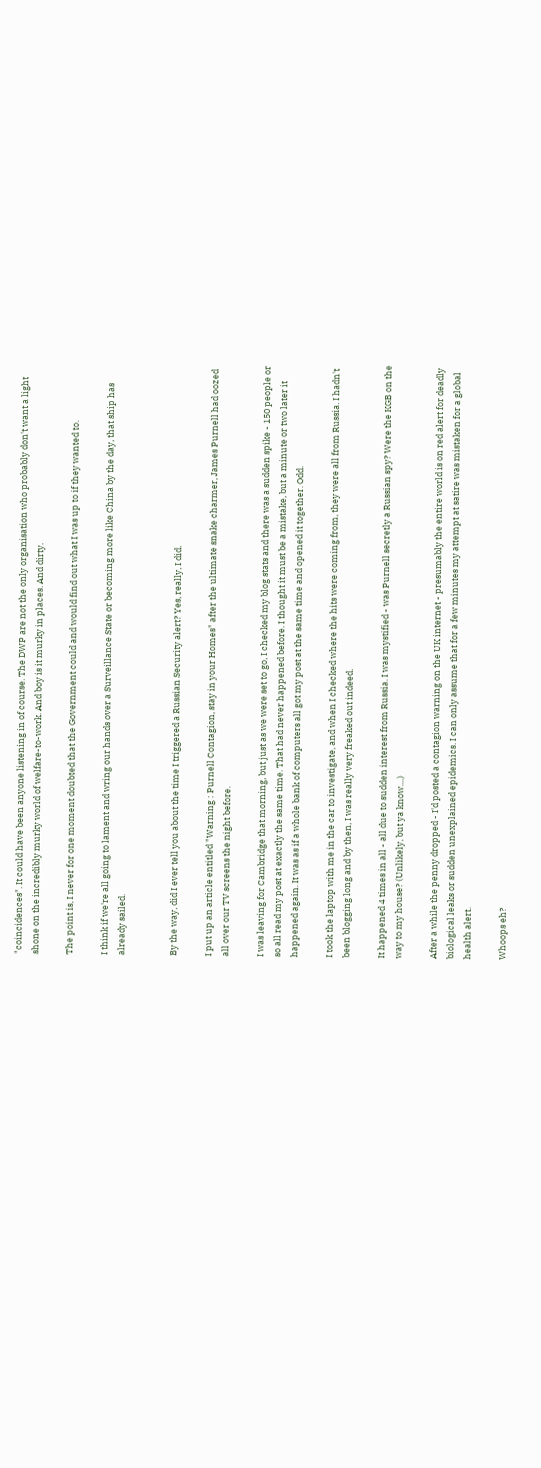"coincidences". It could have been anyone listening in of course. The DWP are not the only organisation who probably don't want a light shone on the incredibly murky world of welfare-to-work. And boy is it murky in places. And dirty.

The point is, I never for one moment doubted that the Government could and would find out what I was up to if they wanted to.

I think if we're all going to lament and wring our hands over a Surveillance State or becoming more like China by the day, that ship has already sailed.


By the way, did I ever tell you about the time I triggered a Russian Security alert? Yes, really, I did.

I put up an article entitled "Warning : Purnell Contagion, stay in your Homes" after the ultimate snake charmer, James Purnell had oozed all over our TV screens the night before.

I was leaving for Cambridge that morning, but just as we were set to go, I checked my blog stats and there was a sudden spike - 150 people or so all read my post at exactly the same time. That had never happened before. I thought it must be a mistake, but a minute or two later it happened again. It was as if a whole bank of computers all got my post at the same time and opened it together. Odd.

I took the laptop with me in the car to investigate, and when I checked where the hits were coming from, they were all from Russia. I hadn't been blogging long and by then, I was really very freaked out indeed.

It happened 4 times in all - all due to sudden interest from Russia. I was mystified - was Purnell secretly a Russian spy? Were the KGB on the way to my house? (Unlikely, but ya know....)

After a while the penny dropped - I'd posted a contagion warning on the UK internet - presumably the entire world is on red alert for deadly biological leaks or sudden unexplained epidemics. I can only assume that for a few minutes my attempt at satire was mistaken for a global health alert.

Whoops eh?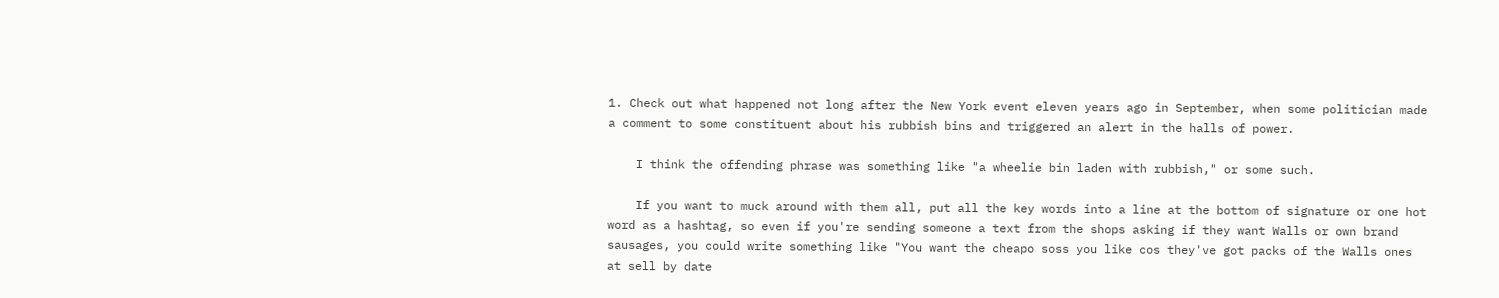1. Check out what happened not long after the New York event eleven years ago in September, when some politician made a comment to some constituent about his rubbish bins and triggered an alert in the halls of power.

    I think the offending phrase was something like "a wheelie bin laden with rubbish," or some such.

    If you want to muck around with them all, put all the key words into a line at the bottom of signature or one hot word as a hashtag, so even if you're sending someone a text from the shops asking if they want Walls or own brand sausages, you could write something like "You want the cheapo soss you like cos they've got packs of the Walls ones at sell by date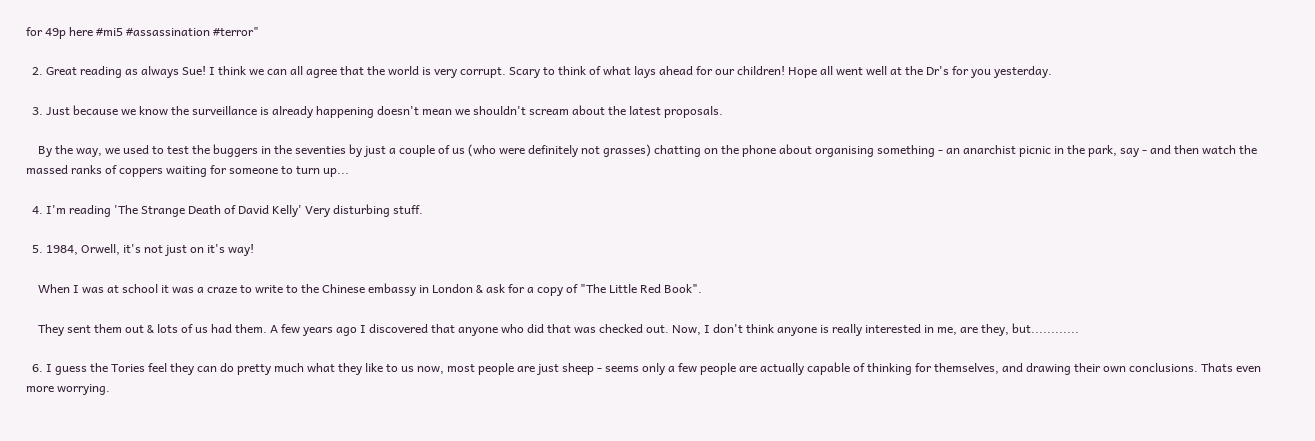for 49p here #mi5 #assassination #terror"

  2. Great reading as always Sue! I think we can all agree that the world is very corrupt. Scary to think of what lays ahead for our children! Hope all went well at the Dr's for you yesterday.

  3. Just because we know the surveillance is already happening doesn't mean we shouldn't scream about the latest proposals.

    By the way, we used to test the buggers in the seventies by just a couple of us (who were definitely not grasses) chatting on the phone about organising something - an anarchist picnic in the park, say - and then watch the massed ranks of coppers waiting for someone to turn up...

  4. I'm reading 'The Strange Death of David Kelly' Very disturbing stuff.

  5. 1984, Orwell, it's not just on it's way!

    When I was at school it was a craze to write to the Chinese embassy in London & ask for a copy of "The Little Red Book".

    They sent them out & lots of us had them. A few years ago I discovered that anyone who did that was checked out. Now, I don't think anyone is really interested in me, are they, but............

  6. I guess the Tories feel they can do pretty much what they like to us now, most people are just sheep - seems only a few people are actually capable of thinking for themselves, and drawing their own conclusions. Thats even more worrying.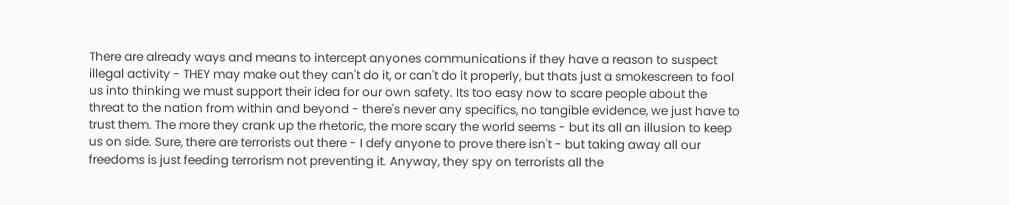There are already ways and means to intercept anyones communications if they have a reason to suspect illegal activity - THEY may make out they can't do it, or can't do it properly, but thats just a smokescreen to fool us into thinking we must support their idea for our own safety. Its too easy now to scare people about the threat to the nation from within and beyond - there's never any specifics, no tangible evidence, we just have to trust them. The more they crank up the rhetoric, the more scary the world seems - but its all an illusion to keep us on side. Sure, there are terrorists out there - I defy anyone to prove there isn't - but taking away all our freedoms is just feeding terrorism not preventing it. Anyway, they spy on terrorists all the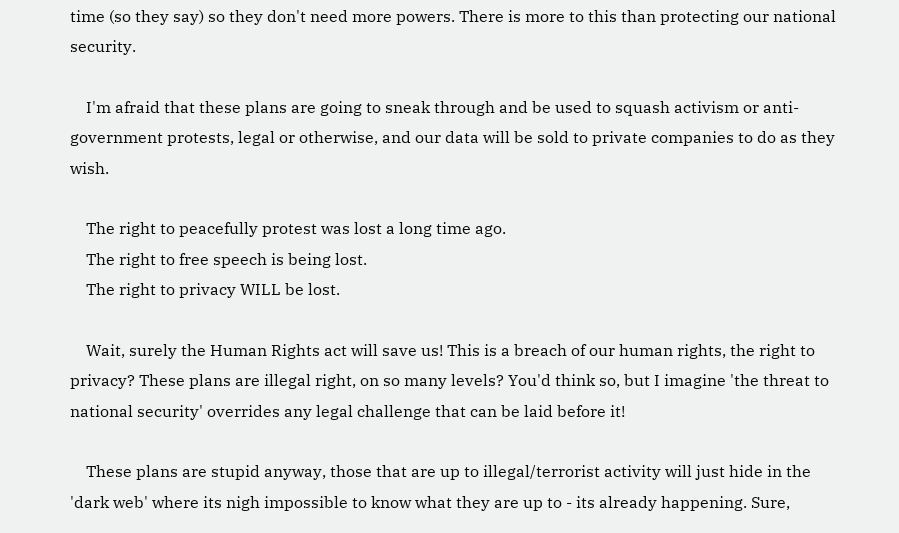time (so they say) so they don't need more powers. There is more to this than protecting our national security.

    I'm afraid that these plans are going to sneak through and be used to squash activism or anti-government protests, legal or otherwise, and our data will be sold to private companies to do as they wish.

    The right to peacefully protest was lost a long time ago.
    The right to free speech is being lost.
    The right to privacy WILL be lost.

    Wait, surely the Human Rights act will save us! This is a breach of our human rights, the right to privacy? These plans are illegal right, on so many levels? You'd think so, but I imagine 'the threat to national security' overrides any legal challenge that can be laid before it!

    These plans are stupid anyway, those that are up to illegal/terrorist activity will just hide in the 'dark web' where its nigh impossible to know what they are up to - its already happening. Sure,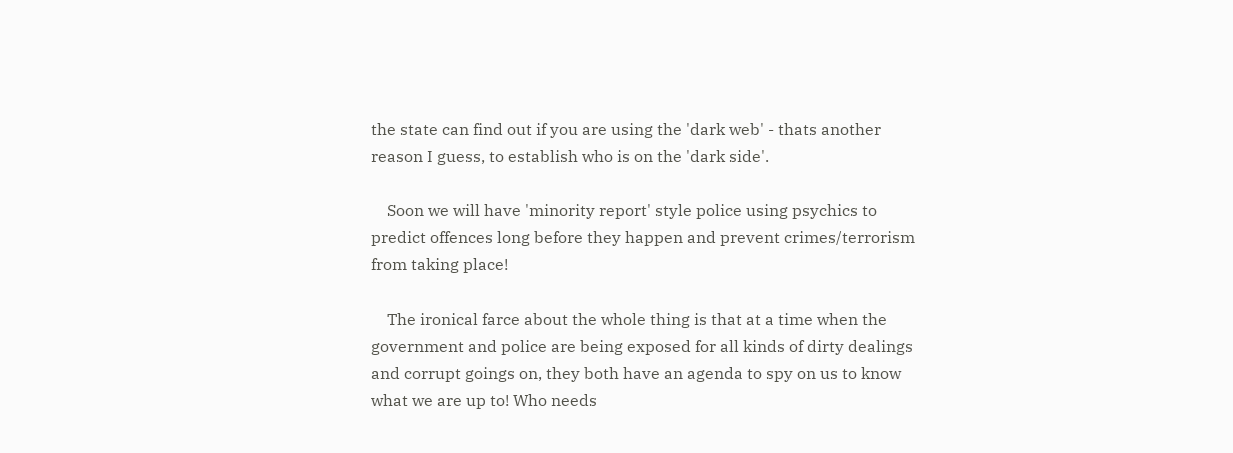the state can find out if you are using the 'dark web' - thats another reason I guess, to establish who is on the 'dark side'.

    Soon we will have 'minority report' style police using psychics to predict offences long before they happen and prevent crimes/terrorism from taking place!

    The ironical farce about the whole thing is that at a time when the government and police are being exposed for all kinds of dirty dealings and corrupt goings on, they both have an agenda to spy on us to know what we are up to! Who needs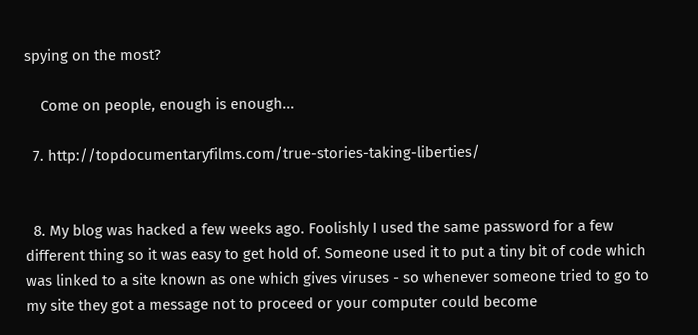spying on the most?

    Come on people, enough is enough...

  7. http://topdocumentaryfilms.com/true-stories-taking-liberties/


  8. My blog was hacked a few weeks ago. Foolishly I used the same password for a few different thing so it was easy to get hold of. Someone used it to put a tiny bit of code which was linked to a site known as one which gives viruses - so whenever someone tried to go to my site they got a message not to proceed or your computer could become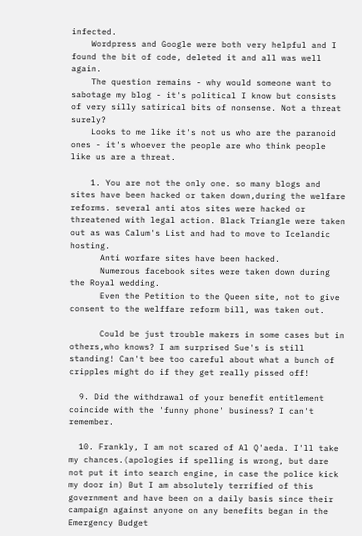infected.
    Wordpress and Google were both very helpful and I found the bit of code, deleted it and all was well again.
    The question remains - why would someone want to sabotage my blog - it's political I know but consists of very silly satirical bits of nonsense. Not a threat surely?
    Looks to me like it's not us who are the paranoid ones - it's whoever the people are who think people like us are a threat.

    1. You are not the only one. so many blogs and sites have been hacked or taken down,during the welfare reforms. several anti atos sites were hacked or threatened with legal action. Black Triangle were taken out as was Calum's List and had to move to Icelandic hosting.
      Anti worfare sites have been hacked.
      Numerous facebook sites were taken down during the Royal wedding.
      Even the Petition to the Queen site, not to give consent to the welffare reform bill, was taken out.

      Could be just trouble makers in some cases but in others,who knows? I am surprised Sue's is still standing! Can't bee too careful about what a bunch of cripples might do if they get really pissed off!

  9. Did the withdrawal of your benefit entitlement coincide with the 'funny phone' business? I can't remember.

  10. Frankly, I am not scared of Al Q'aeda. I'll take my chances.(apologies if spelling is wrong, but dare not put it into search engine, in case the police kick my door in) But I am absolutely terrified of this government and have been on a daily basis since their campaign against anyone on any benefits began in the Emergency Budget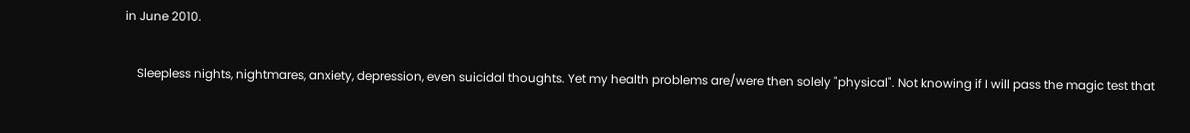in June 2010.

    Sleepless nights, nightmares, anxiety, depression, even suicidal thoughts. Yet my health problems are/were then solely "physical". Not knowing if I will pass the magic test that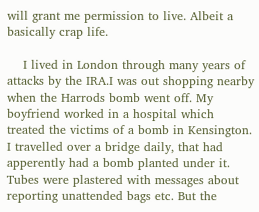will grant me permission to live. Albeit a basically crap life.

    I lived in London through many years of attacks by the IRA.I was out shopping nearby when the Harrods bomb went off. My boyfriend worked in a hospital which treated the victims of a bomb in Kensington. I travelled over a bridge daily, that had apperently had a bomb planted under it. Tubes were plastered with messages about reporting unattended bags etc. But the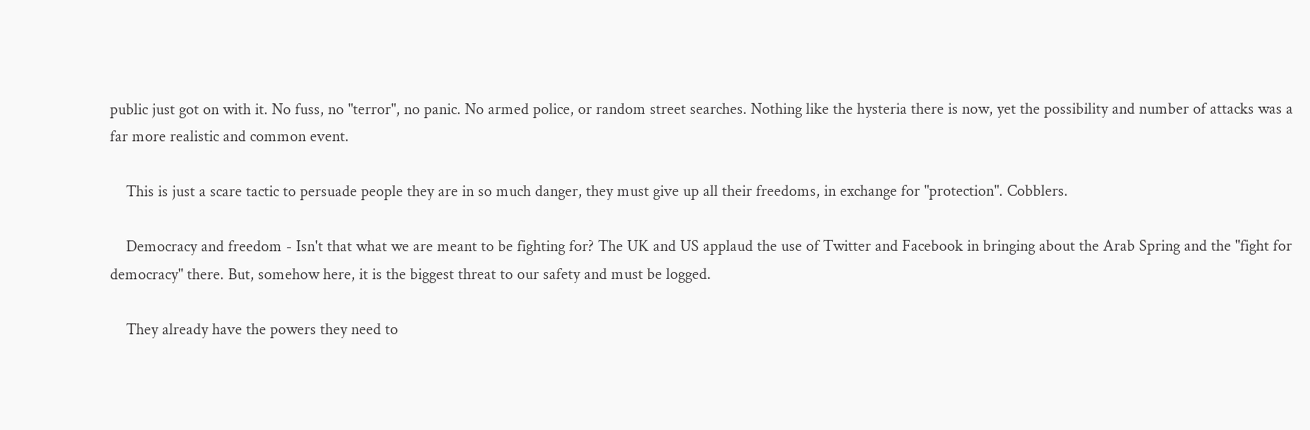public just got on with it. No fuss, no "terror", no panic. No armed police, or random street searches. Nothing like the hysteria there is now, yet the possibility and number of attacks was a far more realistic and common event.

    This is just a scare tactic to persuade people they are in so much danger, they must give up all their freedoms, in exchange for "protection". Cobblers.

    Democracy and freedom - Isn't that what we are meant to be fighting for? The UK and US applaud the use of Twitter and Facebook in bringing about the Arab Spring and the "fight for democracy" there. But, somehow here, it is the biggest threat to our safety and must be logged.

    They already have the powers they need to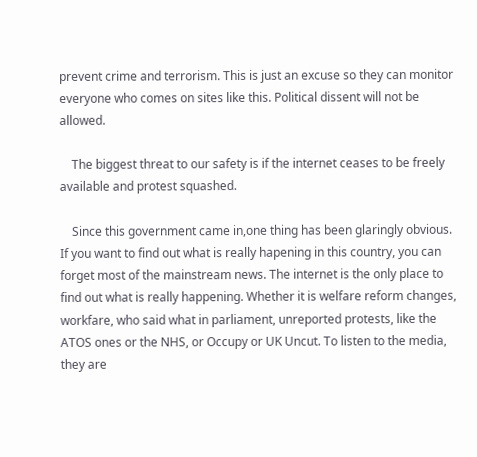prevent crime and terrorism. This is just an excuse so they can monitor everyone who comes on sites like this. Political dissent will not be allowed.

    The biggest threat to our safety is if the internet ceases to be freely available and protest squashed.

    Since this government came in,one thing has been glaringly obvious. If you want to find out what is really hapening in this country, you can forget most of the mainstream news. The internet is the only place to find out what is really happening. Whether it is welfare reform changes, workfare, who said what in parliament, unreported protests, like the ATOS ones or the NHS, or Occupy or UK Uncut. To listen to the media, they are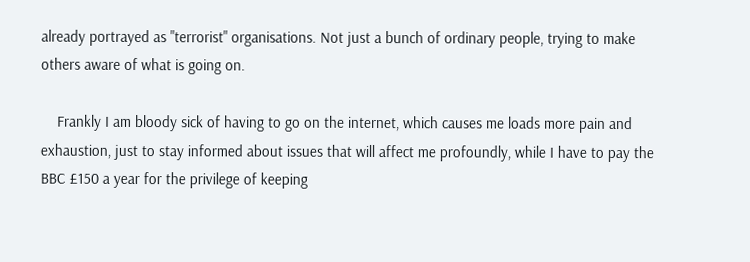already portrayed as "terrorist" organisations. Not just a bunch of ordinary people, trying to make others aware of what is going on.

    Frankly I am bloody sick of having to go on the internet, which causes me loads more pain and exhaustion, just to stay informed about issues that will affect me profoundly, while I have to pay the BBC £150 a year for the privilege of keeping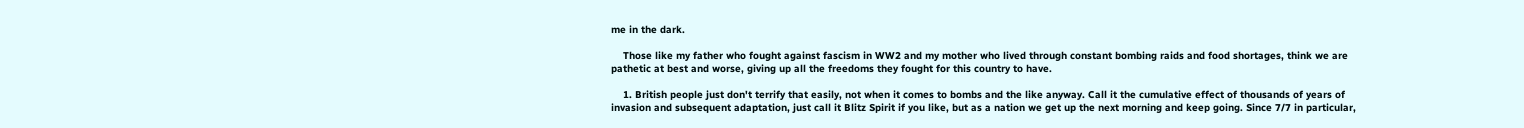me in the dark.

    Those like my father who fought against fascism in WW2 and my mother who lived through constant bombing raids and food shortages, think we are pathetic at best and worse, giving up all the freedoms they fought for this country to have.

    1. British people just don't terrify that easily, not when it comes to bombs and the like anyway. Call it the cumulative effect of thousands of years of invasion and subsequent adaptation, just call it Blitz Spirit if you like, but as a nation we get up the next morning and keep going. Since 7/7 in particular,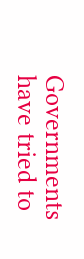Governments have tried to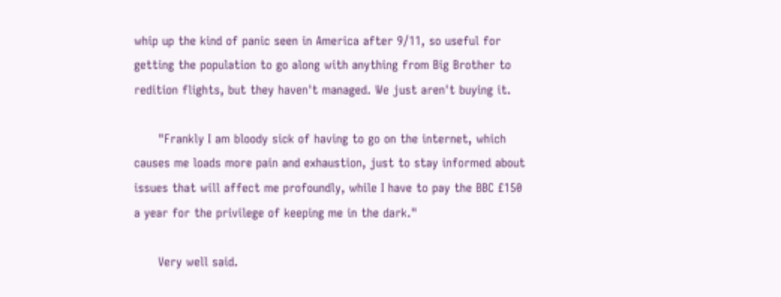whip up the kind of panic seen in America after 9/11, so useful for getting the population to go along with anything from Big Brother to redition flights, but they haven't managed. We just aren't buying it.

      "Frankly I am bloody sick of having to go on the internet, which causes me loads more pain and exhaustion, just to stay informed about issues that will affect me profoundly, while I have to pay the BBC £150 a year for the privilege of keeping me in the dark."

      Very well said.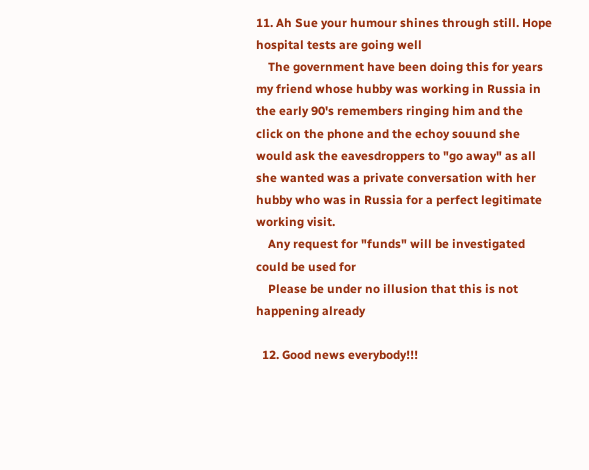11. Ah Sue your humour shines through still. Hope hospital tests are going well
    The government have been doing this for years my friend whose hubby was working in Russia in the early 90's remembers ringing him and the click on the phone and the echoy souund she would ask the eavesdroppers to "go away" as all she wanted was a private conversation with her hubby who was in Russia for a perfect legitimate working visit.
    Any request for "funds" will be investigated could be used for
    Please be under no illusion that this is not happening already

  12. Good news everybody!!!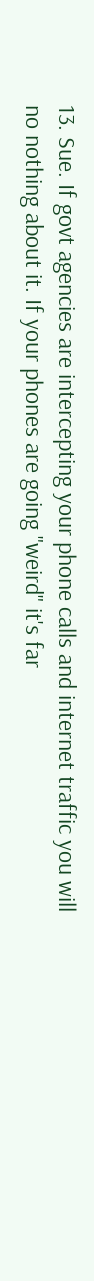13. Sue. If govt agencies are intercepting your phone calls and internet traffic you will no nothing about it. If your phones are going "weird" it's far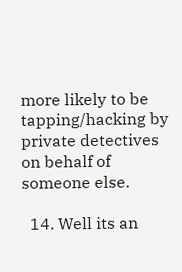more likely to be tapping/hacking by private detectives on behalf of someone else.

  14. Well its an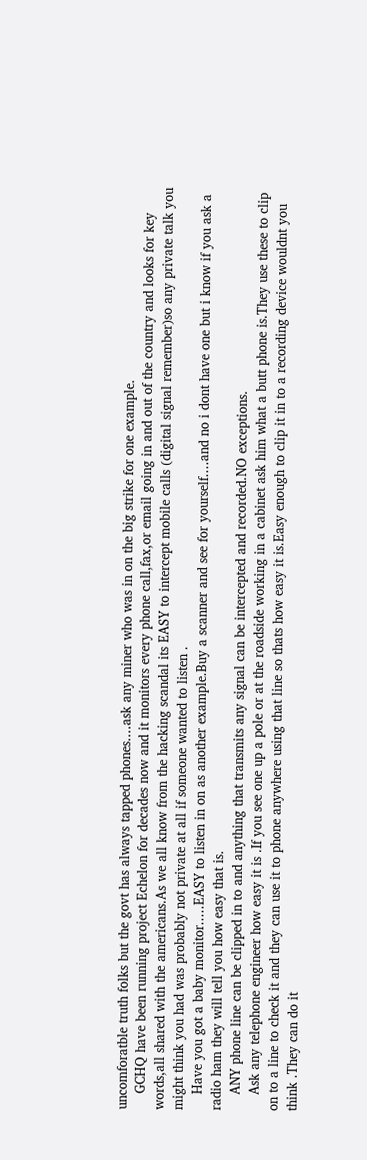uncomforatble truth folks but the govt has always tapped phones....ask any miner who was in on the big strike for one example.
    GCHQ have been running project Echelon for decades now and it monitors every phone call,fax,or email going in and out of the country and looks for key words,all shared with the americans.As we all know from the hacking scandal its EASY to intercept mobile calls (digital signal remember)so any private talk you might think you had was probably not private at all if someone wanted to listen .
    Have you got a baby monitor.....EASY to listen in on as another example.Buy a scanner and see for yourself....and no i dont have one but i know if you ask a radio ham they will tell you how easy that is.
    ANY phone line can be clipped in to and anything that transmits any signal can be intercepted and recorded.NO exceptions.
    Ask any telephone engineer how easy it is .If you see one up a pole or at the roadside working in a cabinet ask him what a butt phone is.They use these to clip on to a line to check it and they can use it to phone anywhere using that line so thats how easy it is.Easy enough to clip it in to a recording device wouldnt you think .They can do it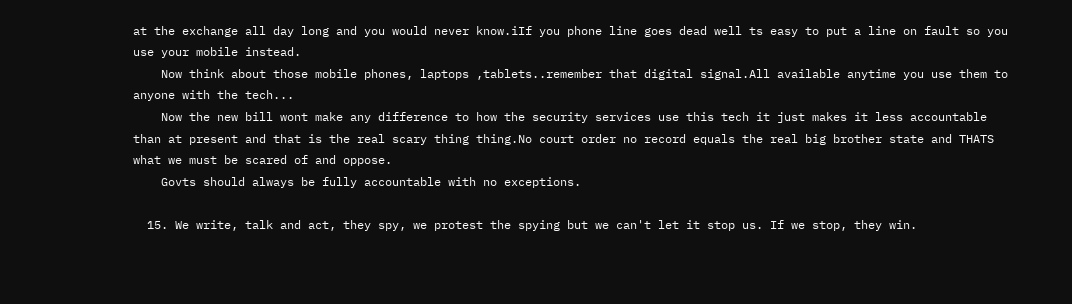at the exchange all day long and you would never know.iIf you phone line goes dead well ts easy to put a line on fault so you use your mobile instead.
    Now think about those mobile phones, laptops ,tablets..remember that digital signal.All available anytime you use them to anyone with the tech...
    Now the new bill wont make any difference to how the security services use this tech it just makes it less accountable than at present and that is the real scary thing thing.No court order no record equals the real big brother state and THATS what we must be scared of and oppose.
    Govts should always be fully accountable with no exceptions.

  15. We write, talk and act, they spy, we protest the spying but we can't let it stop us. If we stop, they win.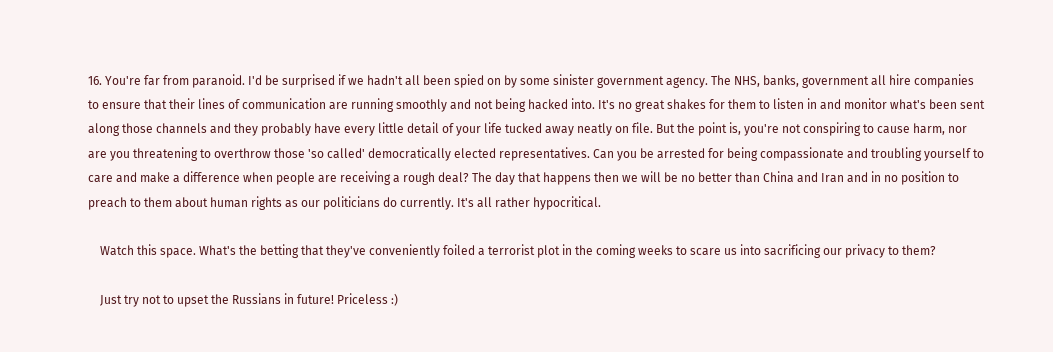16. You're far from paranoid. I'd be surprised if we hadn't all been spied on by some sinister government agency. The NHS, banks, government all hire companies to ensure that their lines of communication are running smoothly and not being hacked into. It's no great shakes for them to listen in and monitor what's been sent along those channels and they probably have every little detail of your life tucked away neatly on file. But the point is, you're not conspiring to cause harm, nor are you threatening to overthrow those 'so called' democratically elected representatives. Can you be arrested for being compassionate and troubling yourself to care and make a difference when people are receiving a rough deal? The day that happens then we will be no better than China and Iran and in no position to preach to them about human rights as our politicians do currently. It's all rather hypocritical.

    Watch this space. What's the betting that they've conveniently foiled a terrorist plot in the coming weeks to scare us into sacrificing our privacy to them?

    Just try not to upset the Russians in future! Priceless :)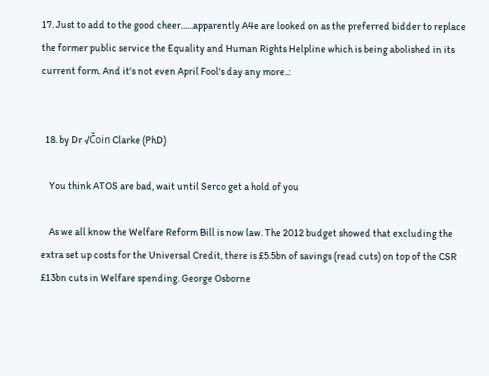17. Just to add to the good cheer......apparently A4e are looked on as the preferred bidder to replace the former public service the Equality and Human Rights Helpline which is being abolished in its current form. And it's not even April Fool's day any more..:


  18. by Dr √Čoin Clarke (PhD)

    You think ATOS are bad, wait until Serco get a hold of you

    As we all know the Welfare Reform Bill is now law. The 2012 budget showed that excluding the extra set up costs for the Universal Credit, there is £5.5bn of savings (read cuts) on top of the CSR £13bn cuts in Welfare spending. George Osborne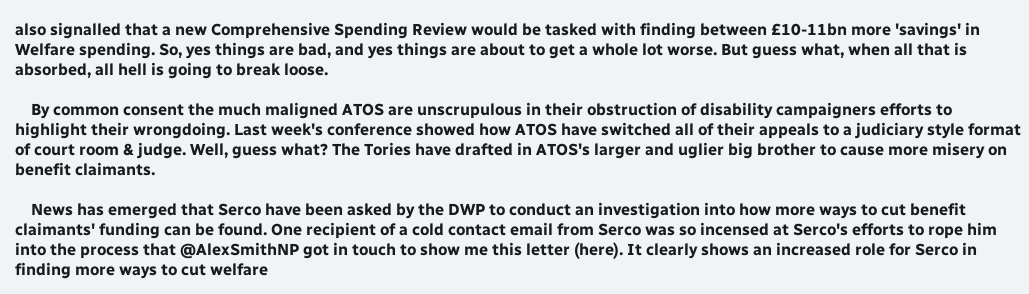also signalled that a new Comprehensive Spending Review would be tasked with finding between £10-11bn more 'savings' in Welfare spending. So, yes things are bad, and yes things are about to get a whole lot worse. But guess what, when all that is absorbed, all hell is going to break loose.

    By common consent the much maligned ATOS are unscrupulous in their obstruction of disability campaigners efforts to highlight their wrongdoing. Last week's conference showed how ATOS have switched all of their appeals to a judiciary style format of court room & judge. Well, guess what? The Tories have drafted in ATOS's larger and uglier big brother to cause more misery on benefit claimants.

    News has emerged that Serco have been asked by the DWP to conduct an investigation into how more ways to cut benefit claimants' funding can be found. One recipient of a cold contact email from Serco was so incensed at Serco's efforts to rope him into the process that @AlexSmithNP got in touch to show me this letter (here). It clearly shows an increased role for Serco in finding more ways to cut welfare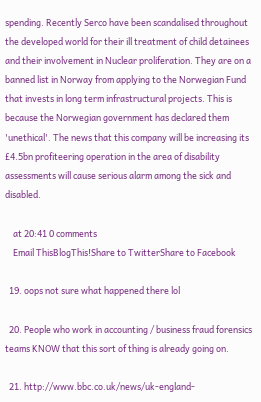spending. Recently Serco have been scandalised throughout the developed world for their ill treatment of child detainees and their involvement in Nuclear proliferation. They are on a banned list in Norway from applying to the Norwegian Fund that invests in long term infrastructural projects. This is because the Norwegian government has declared them 'unethical'. The news that this company will be increasing its £4.5bn profiteering operation in the area of disability assessments will cause serious alarm among the sick and disabled.

    at 20:41 0 comments
    Email ThisBlogThis!Share to TwitterShare to Facebook

  19. oops not sure what happened there lol

  20. People who work in accounting / business fraud forensics teams KNOW that this sort of thing is already going on.

  21. http://www.bbc.co.uk/news/uk-england-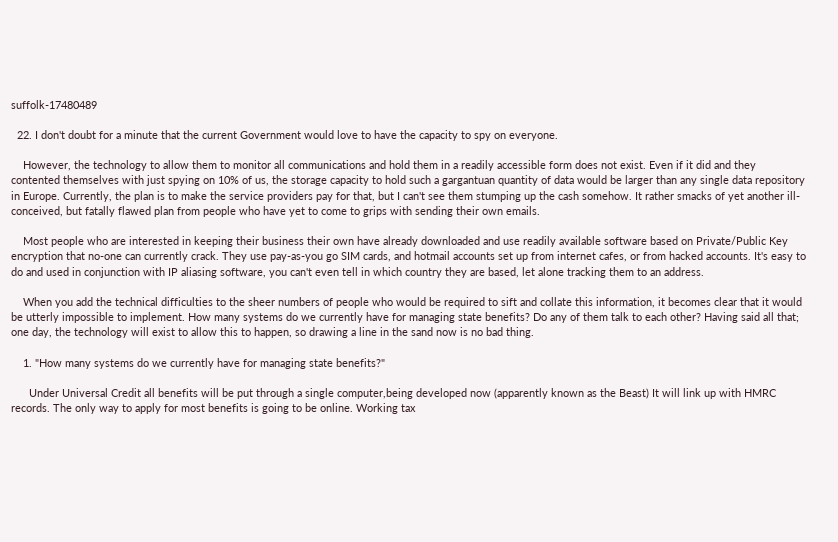suffolk-17480489

  22. I don't doubt for a minute that the current Government would love to have the capacity to spy on everyone.

    However, the technology to allow them to monitor all communications and hold them in a readily accessible form does not exist. Even if it did and they contented themselves with just spying on 10% of us, the storage capacity to hold such a gargantuan quantity of data would be larger than any single data repository in Europe. Currently, the plan is to make the service providers pay for that, but I can't see them stumping up the cash somehow. It rather smacks of yet another ill-conceived, but fatally flawed plan from people who have yet to come to grips with sending their own emails.

    Most people who are interested in keeping their business their own have already downloaded and use readily available software based on Private/Public Key encryption that no-one can currently crack. They use pay-as-you go SIM cards, and hotmail accounts set up from internet cafes, or from hacked accounts. It's easy to do and used in conjunction with IP aliasing software, you can't even tell in which country they are based, let alone tracking them to an address.

    When you add the technical difficulties to the sheer numbers of people who would be required to sift and collate this information, it becomes clear that it would be utterly impossible to implement. How many systems do we currently have for managing state benefits? Do any of them talk to each other? Having said all that; one day, the technology will exist to allow this to happen, so drawing a line in the sand now is no bad thing.

    1. "How many systems do we currently have for managing state benefits?"

      Under Universal Credit all benefits will be put through a single computer,being developed now (apparently known as the Beast) It will link up with HMRC records. The only way to apply for most benefits is going to be online. Working tax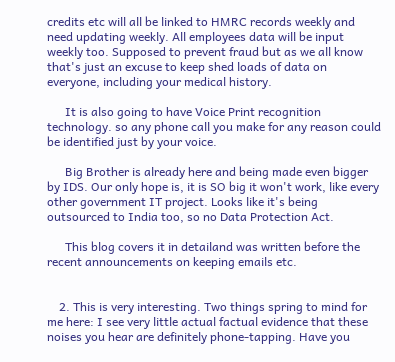credits etc will all be linked to HMRC records weekly and need updating weekly. All employees data will be input weekly too. Supposed to prevent fraud but as we all know that's just an excuse to keep shed loads of data on everyone, including your medical history.

      It is also going to have Voice Print recognition technology. so any phone call you make for any reason could be identified just by your voice.

      Big Brother is already here and being made even bigger by IDS. Our only hope is, it is SO big it won't work, like every other government IT project. Looks like it's being outsourced to India too, so no Data Protection Act.

      This blog covers it in detailand was written before the recent announcements on keeping emails etc.


    2. This is very interesting. Two things spring to mind for me here: I see very little actual factual evidence that these noises you hear are definitely phone-tapping. Have you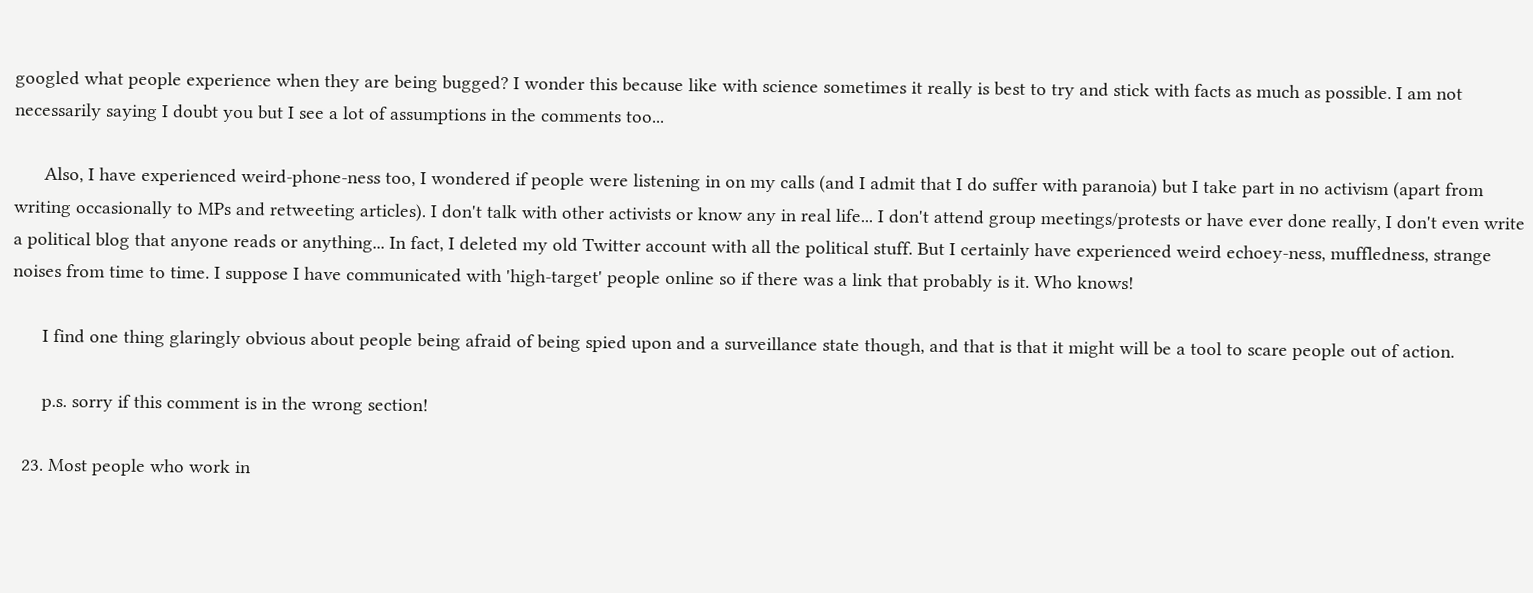googled what people experience when they are being bugged? I wonder this because like with science sometimes it really is best to try and stick with facts as much as possible. I am not necessarily saying I doubt you but I see a lot of assumptions in the comments too...

      Also, I have experienced weird-phone-ness too, I wondered if people were listening in on my calls (and I admit that I do suffer with paranoia) but I take part in no activism (apart from writing occasionally to MPs and retweeting articles). I don't talk with other activists or know any in real life... I don't attend group meetings/protests or have ever done really, I don't even write a political blog that anyone reads or anything... In fact, I deleted my old Twitter account with all the political stuff. But I certainly have experienced weird echoey-ness, muffledness, strange noises from time to time. I suppose I have communicated with 'high-target' people online so if there was a link that probably is it. Who knows!

      I find one thing glaringly obvious about people being afraid of being spied upon and a surveillance state though, and that is that it might will be a tool to scare people out of action.

      p.s. sorry if this comment is in the wrong section!

  23. Most people who work in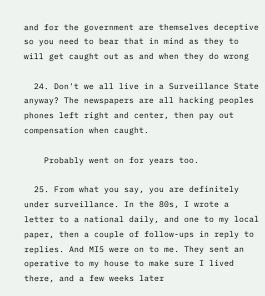and for the government are themselves deceptive so you need to bear that in mind as they to will get caught out as and when they do wrong

  24. Don't we all live in a Surveillance State anyway? The newspapers are all hacking peoples phones left right and center, then pay out compensation when caught.

    Probably went on for years too.

  25. From what you say, you are definitely under surveillance. In the 80s, I wrote a letter to a national daily, and one to my local paper, then a couple of follow-ups in reply to replies. And MI5 were on to me. They sent an operative to my house to make sure I lived there, and a few weeks later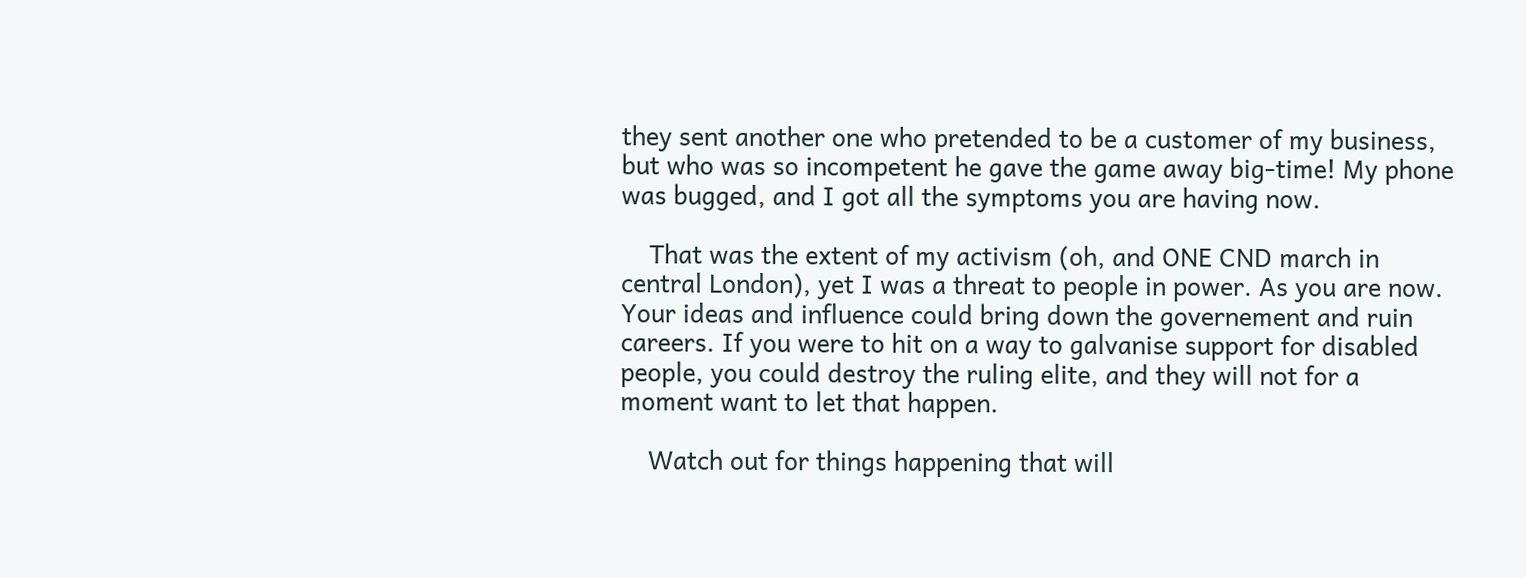they sent another one who pretended to be a customer of my business, but who was so incompetent he gave the game away big-time! My phone was bugged, and I got all the symptoms you are having now.

    That was the extent of my activism (oh, and ONE CND march in central London), yet I was a threat to people in power. As you are now. Your ideas and influence could bring down the governement and ruin careers. If you were to hit on a way to galvanise support for disabled people, you could destroy the ruling elite, and they will not for a moment want to let that happen.

    Watch out for things happening that will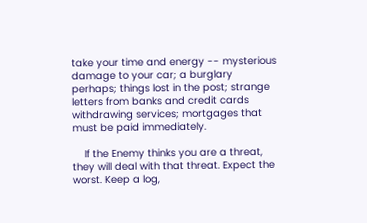take your time and energy -- mysterious damage to your car; a burglary perhaps; things lost in the post; strange letters from banks and credit cards withdrawing services; mortgages that must be paid immediately.

    If the Enemy thinks you are a threat, they will deal with that threat. Expect the worst. Keep a log,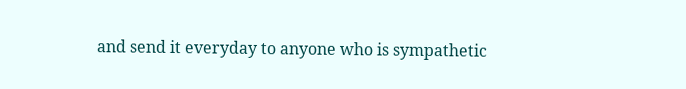and send it everyday to anyone who is sympathetic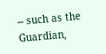-- such as the Guardian,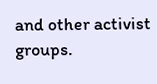and other activist groups.